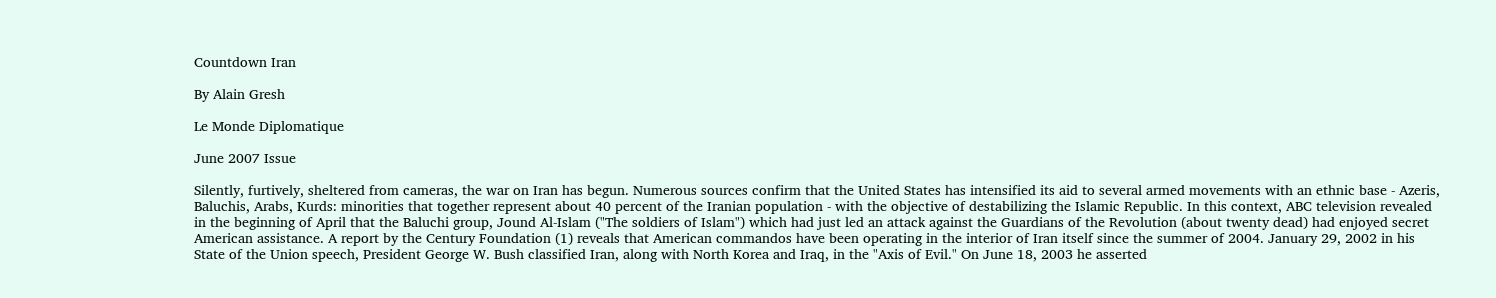Countdown Iran

By Alain Gresh

Le Monde Diplomatique

June 2007 Issue

Silently, furtively, sheltered from cameras, the war on Iran has begun. Numerous sources confirm that the United States has intensified its aid to several armed movements with an ethnic base - Azeris, Baluchis, Arabs, Kurds: minorities that together represent about 40 percent of the Iranian population - with the objective of destabilizing the Islamic Republic. In this context, ABC television revealed in the beginning of April that the Baluchi group, Jound Al-Islam ("The soldiers of Islam") which had just led an attack against the Guardians of the Revolution (about twenty dead) had enjoyed secret American assistance. A report by the Century Foundation (1) reveals that American commandos have been operating in the interior of Iran itself since the summer of 2004. January 29, 2002 in his State of the Union speech, President George W. Bush classified Iran, along with North Korea and Iraq, in the "Axis of Evil." On June 18, 2003 he asserted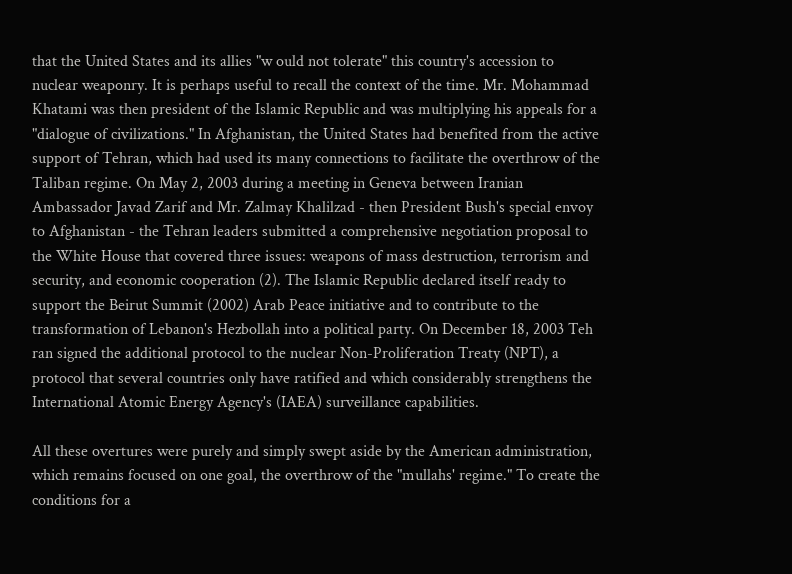that the United States and its allies "w ould not tolerate" this country's accession to nuclear weaponry. It is perhaps useful to recall the context of the time. Mr. Mohammad Khatami was then president of the Islamic Republic and was multiplying his appeals for a "dialogue of civilizations." In Afghanistan, the United States had benefited from the active support of Tehran, which had used its many connections to facilitate the overthrow of the Taliban regime. On May 2, 2003 during a meeting in Geneva between Iranian Ambassador Javad Zarif and Mr. Zalmay Khalilzad - then President Bush's special envoy to Afghanistan - the Tehran leaders submitted a comprehensive negotiation proposal to the White House that covered three issues: weapons of mass destruction, terrorism and security, and economic cooperation (2). The Islamic Republic declared itself ready to support the Beirut Summit (2002) Arab Peace initiative and to contribute to the transformation of Lebanon's Hezbollah into a political party. On December 18, 2003 Teh ran signed the additional protocol to the nuclear Non-Proliferation Treaty (NPT), a protocol that several countries only have ratified and which considerably strengthens the International Atomic Energy Agency's (IAEA) surveillance capabilities.

All these overtures were purely and simply swept aside by the American administration, which remains focused on one goal, the overthrow of the "mullahs' regime." To create the conditions for a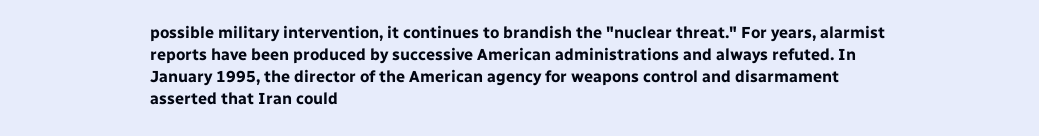possible military intervention, it continues to brandish the "nuclear threat." For years, alarmist reports have been produced by successive American administrations and always refuted. In January 1995, the director of the American agency for weapons control and disarmament asserted that Iran could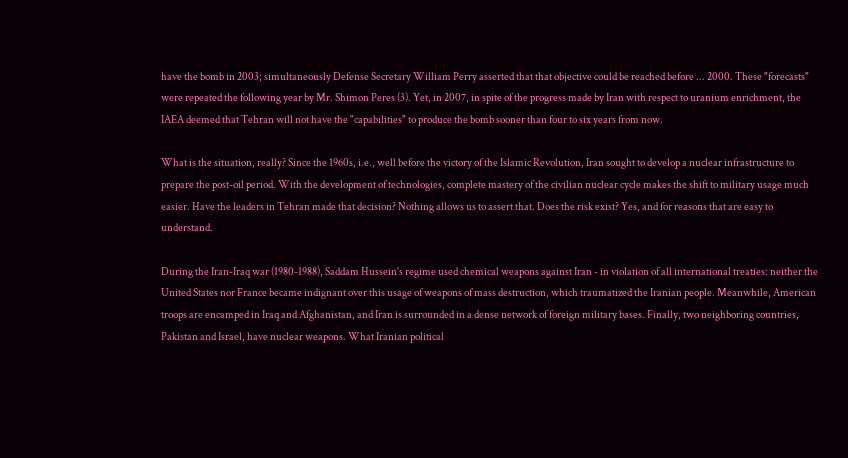have the bomb in 2003; simultaneously Defense Secretary William Perry asserted that that objective could be reached before ... 2000. These "forecasts" were repeated the following year by Mr. Shimon Peres (3). Yet, in 2007, in spite of the progress made by Iran with respect to uranium enrichment, the IAEA deemed that Tehran will not have the "capabilities" to produce the bomb sooner than four to six years from now.

What is the situation, really? Since the 1960s, i.e., well before the victory of the Islamic Revolution, Iran sought to develop a nuclear infrastructure to prepare the post-oil period. With the development of technologies, complete mastery of the civilian nuclear cycle makes the shift to military usage much easier. Have the leaders in Tehran made that decision? Nothing allows us to assert that. Does the risk exist? Yes, and for reasons that are easy to understand.

During the Iran-Iraq war (1980-1988), Saddam Hussein's regime used chemical weapons against Iran - in violation of all international treaties: neither the United States nor France became indignant over this usage of weapons of mass destruction, which traumatized the Iranian people. Meanwhile, American troops are encamped in Iraq and Afghanistan, and Iran is surrounded in a dense network of foreign military bases. Finally, two neighboring countries, Pakistan and Israel, have nuclear weapons. What Iranian political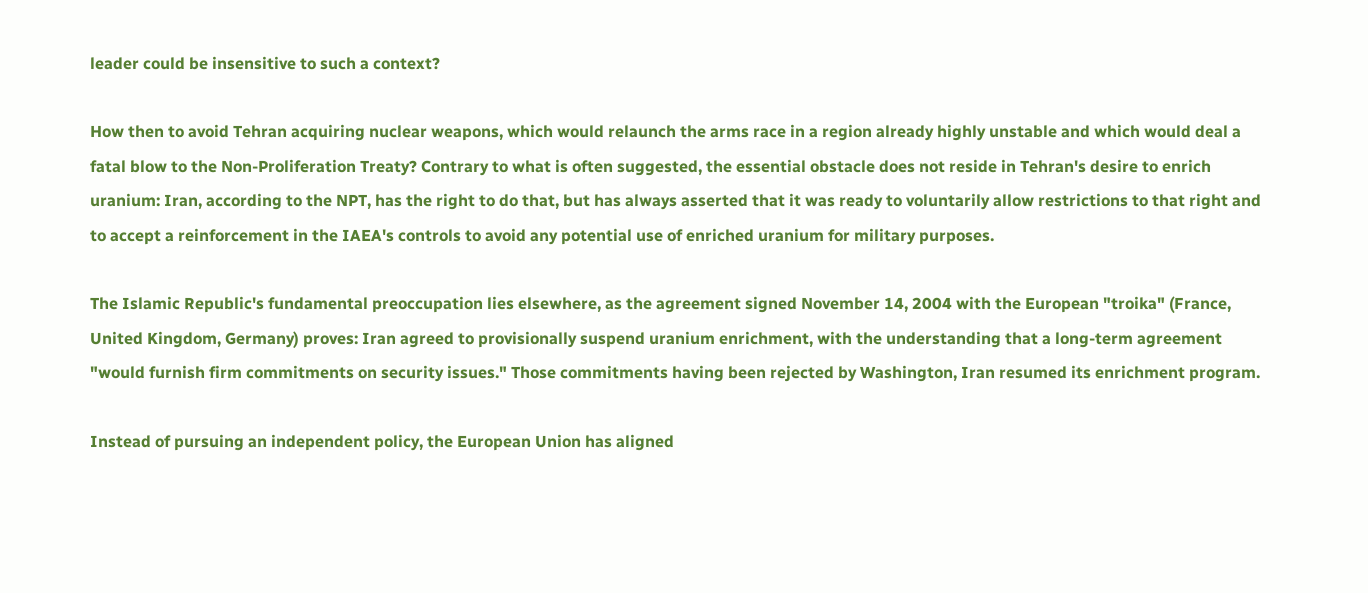leader could be insensitive to such a context?

How then to avoid Tehran acquiring nuclear weapons, which would relaunch the arms race in a region already highly unstable and which would deal a fatal blow to the Non-Proliferation Treaty? Contrary to what is often suggested, the essential obstacle does not reside in Tehran's desire to enrich uranium: Iran, according to the NPT, has the right to do that, but has always asserted that it was ready to voluntarily allow restrictions to that right and to accept a reinforcement in the IAEA's controls to avoid any potential use of enriched uranium for military purposes.

The Islamic Republic's fundamental preoccupation lies elsewhere, as the agreement signed November 14, 2004 with the European "troika" (France, United Kingdom, Germany) proves: Iran agreed to provisionally suspend uranium enrichment, with the understanding that a long-term agreement "would furnish firm commitments on security issues." Those commitments having been rejected by Washington, Iran resumed its enrichment program.

Instead of pursuing an independent policy, the European Union has aligned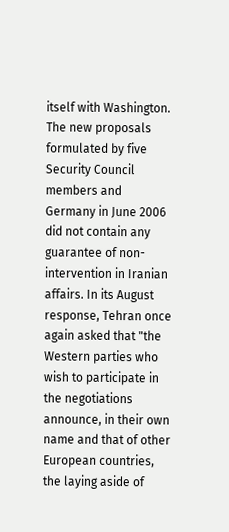itself with Washington. The new proposals formulated by five Security Council members and Germany in June 2006 did not contain any guarantee of non-intervention in Iranian affairs. In its August response, Tehran once again asked that "the Western parties who wish to participate in the negotiations announce, in their own name and that of other European countries, the laying aside of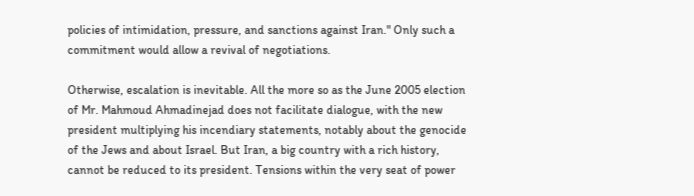policies of intimidation, pressure, and sanctions against Iran." Only such a commitment would allow a revival of negotiations.

Otherwise, escalation is inevitable. All the more so as the June 2005 election of Mr. Mahmoud Ahmadinejad does not facilitate dialogue, with the new president multiplying his incendiary statements, notably about the genocide of the Jews and about Israel. But Iran, a big country with a rich history, cannot be reduced to its president. Tensions within the very seat of power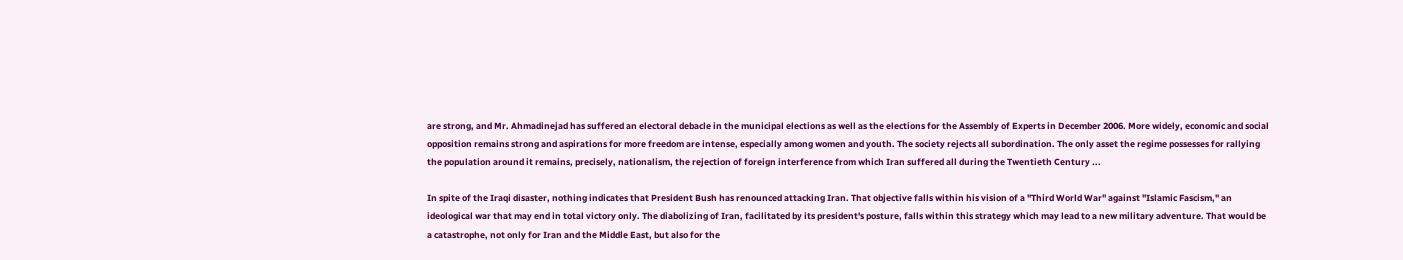are strong, and Mr. Ahmadinejad has suffered an electoral debacle in the municipal elections as well as the elections for the Assembly of Experts in December 2006. More widely, economic and social opposition remains strong and aspirations for more freedom are intense, especially among women and youth. The society rejects all subordination. The only asset the regime possesses for rallying the population around it remains, precisely, nationalism, the rejection of foreign interference from which Iran suffered all during the Twentieth Century ...

In spite of the Iraqi disaster, nothing indicates that President Bush has renounced attacking Iran. That objective falls within his vision of a "Third World War" against "Islamic Fascism," an ideological war that may end in total victory only. The diabolizing of Iran, facilitated by its president's posture, falls within this strategy which may lead to a new military adventure. That would be a catastrophe, not only for Iran and the Middle East, but also for the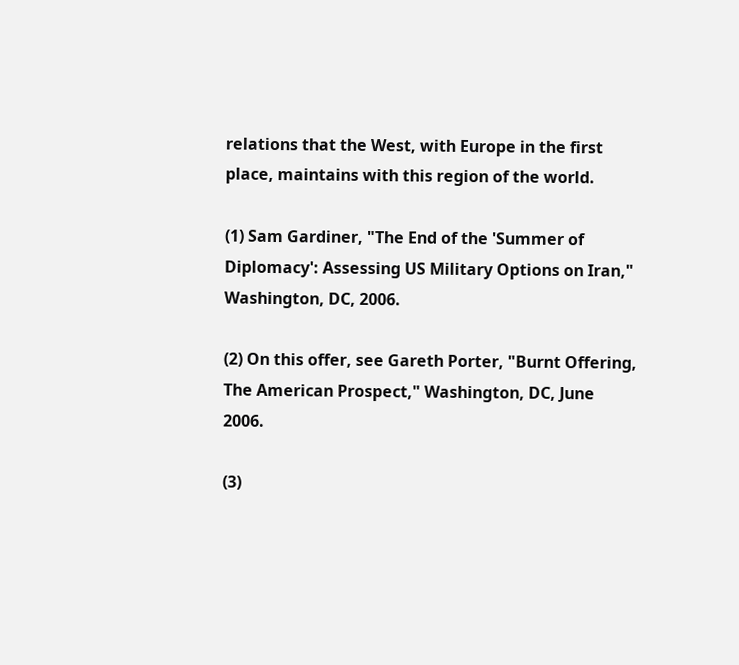relations that the West, with Europe in the first place, maintains with this region of the world.

(1) Sam Gardiner, "The End of the 'Summer of Diplomacy': Assessing US Military Options on Iran," Washington, DC, 2006.

(2) On this offer, see Gareth Porter, "Burnt Offering, The American Prospect," Washington, DC, June 2006.

(3)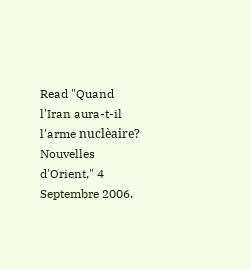Read "Quand l'Iran aura-t-il l'arme nuclèaire? Nouvelles d'Orient," 4 Septembre 2006.